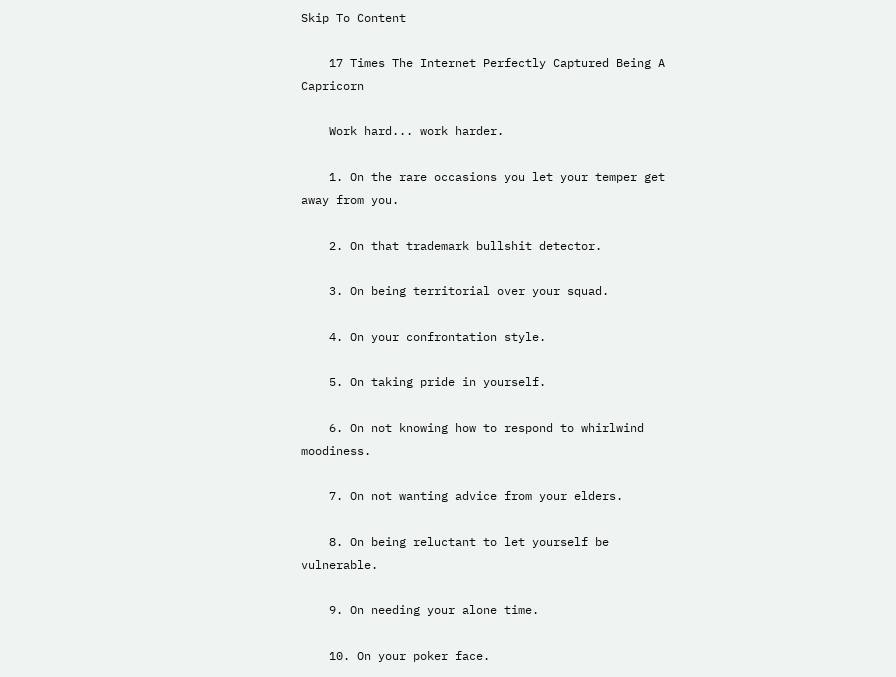Skip To Content

    17 Times The Internet Perfectly Captured Being A Capricorn

    Work hard... work harder.

    1. On the rare occasions you let your temper get away from you.

    2. On that trademark bullshit detector.

    3. On being territorial over your squad.

    4. On your confrontation style.

    5. On taking pride in yourself.

    6. On not knowing how to respond to whirlwind moodiness.

    7. On not wanting advice from your elders.

    8. On being reluctant to let yourself be vulnerable.

    9. On needing your alone time.

    10. On your poker face.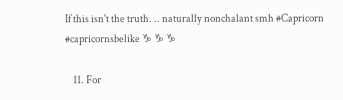If this isn't the truth. .. naturally nonchalant smh #Capricorn #capricornsbelike ♑ ♑ ♑

    11. For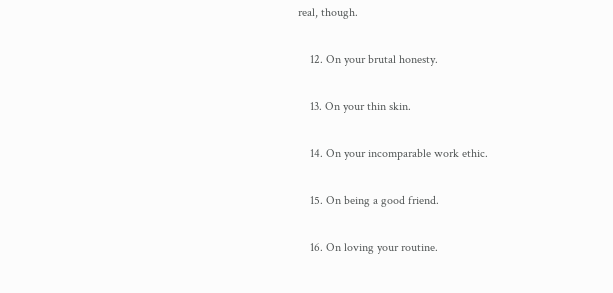real, though.

    12. On your brutal honesty.

    13. On your thin skin.

    14. On your incomparable work ethic.

    15. On being a good friend.

    16. On loving your routine.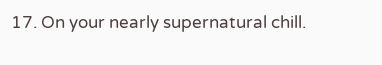17. On your nearly supernatural chill.